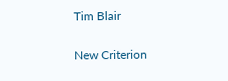Tim Blair


New Criterion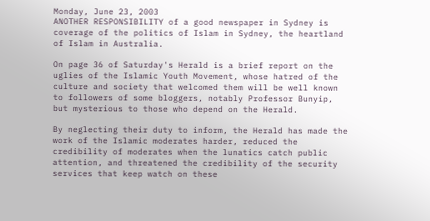Monday, June 23, 2003
ANOTHER RESPONSIBILITY of a good newspaper in Sydney is coverage of the politics of Islam in Sydney, the heartland of Islam in Australia.

On page 36 of Saturday's Herald is a brief report on the uglies of the Islamic Youth Movement, whose hatred of the culture and society that welcomed them will be well known to followers of some bloggers, notably Professor Bunyip, but mysterious to those who depend on the Herald.

By neglecting their duty to inform, the Herald has made the work of the Islamic moderates harder, reduced the credibility of moderates when the lunatics catch public attention, and threatened the credibility of the security services that keep watch on these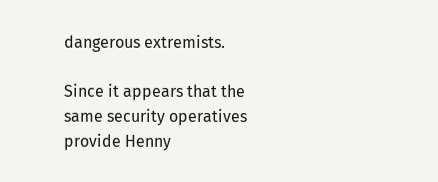dangerous extremists.

Since it appears that the same security operatives provide Henny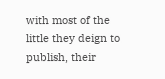with most of the little they deign to publish, their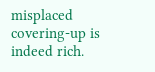misplaced covering-up is indeed rich.